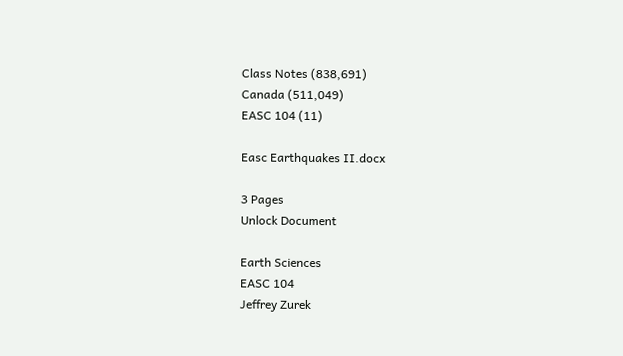Class Notes (838,691)
Canada (511,049)
EASC 104 (11)

Easc Earthquakes II.docx

3 Pages
Unlock Document

Earth Sciences
EASC 104
Jeffrey Zurek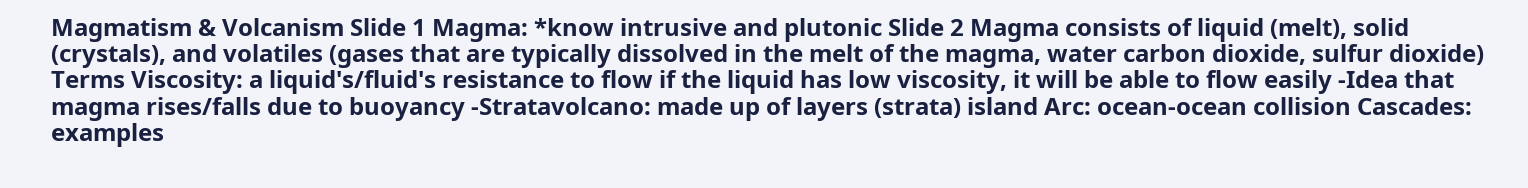Magmatism & Volcanism Slide 1 Magma: *know intrusive and plutonic Slide 2 Magma consists of liquid (melt), solid (crystals), and volatiles (gases that are typically dissolved in the melt of the magma, water carbon dioxide, sulfur dioxide) Terms Viscosity: a liquid's/fluid's resistance to flow if the liquid has low viscosity, it will be able to flow easily -Idea that magma rises/falls due to buoyancy -Stratavolcano: made up of layers (strata) island Arc: ocean-ocean collision Cascades: examples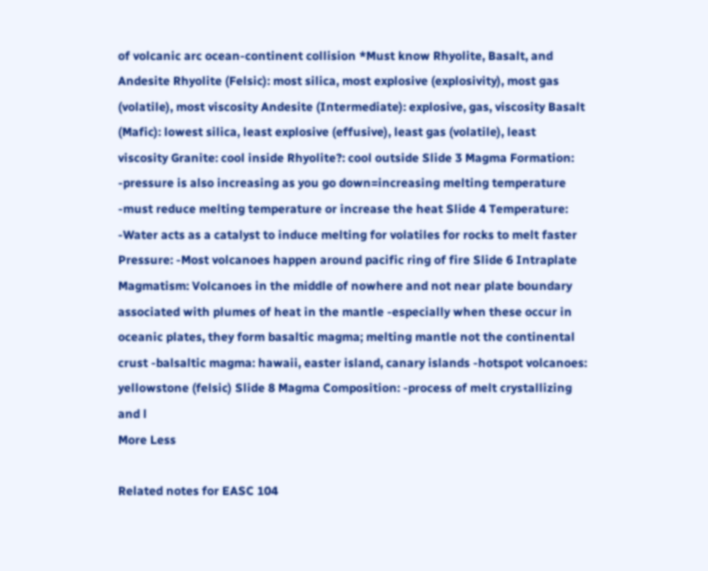of volcanic arc ocean-continent collision *Must know Rhyolite, Basalt, and Andesite Rhyolite (Felsic): most silica, most explosive (explosivity), most gas (volatile), most viscosity Andesite (Intermediate): explosive, gas, viscosity Basalt (Mafic): lowest silica, least explosive (effusive), least gas (volatile), least viscosity Granite: cool inside Rhyolite?: cool outside Slide 3 Magma Formation: -pressure is also increasing as you go down=increasing melting temperature -must reduce melting temperature or increase the heat Slide 4 Temperature: -Water acts as a catalyst to induce melting for volatiles for rocks to melt faster Pressure: -Most volcanoes happen around pacific ring of fire Slide 6 Intraplate Magmatism: Volcanoes in the middle of nowhere and not near plate boundary associated with plumes of heat in the mantle -especially when these occur in oceanic plates, they form basaltic magma; melting mantle not the continental crust -balsaltic magma: hawaii, easter island, canary islands -hotspot volcanoes: yellowstone (felsic) Slide 8 Magma Composition: -process of melt crystallizing and l
More Less

Related notes for EASC 104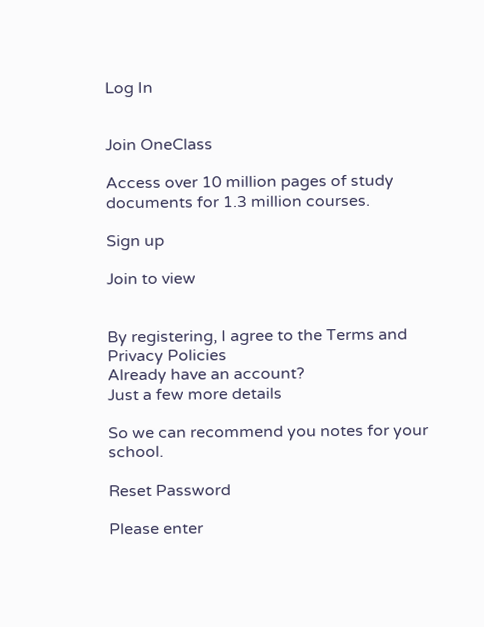Log In


Join OneClass

Access over 10 million pages of study
documents for 1.3 million courses.

Sign up

Join to view


By registering, I agree to the Terms and Privacy Policies
Already have an account?
Just a few more details

So we can recommend you notes for your school.

Reset Password

Please enter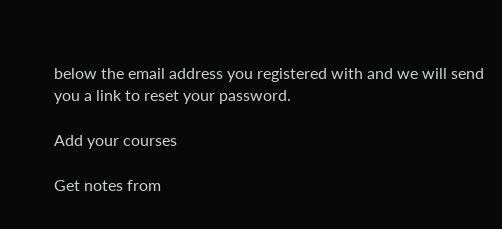below the email address you registered with and we will send you a link to reset your password.

Add your courses

Get notes from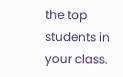the top students in your class.